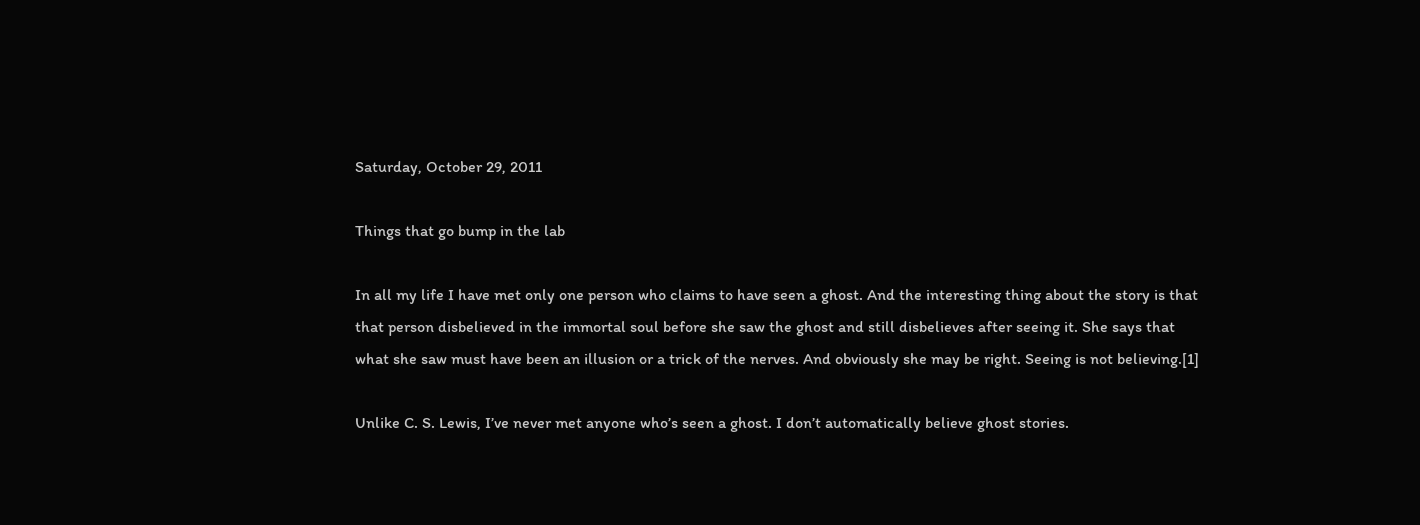Saturday, October 29, 2011

Things that go bump in the lab

In all my life I have met only one person who claims to have seen a ghost. And the interesting thing about the story is that that person disbelieved in the immortal soul before she saw the ghost and still disbelieves after seeing it. She says that what she saw must have been an illusion or a trick of the nerves. And obviously she may be right. Seeing is not believing.[1]

Unlike C. S. Lewis, I’ve never met anyone who’s seen a ghost. I don’t automatically believe ghost stories.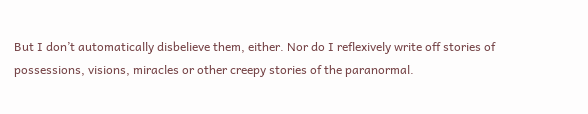But I don’t automatically disbelieve them, either. Nor do I reflexively write off stories of possessions, visions, miracles or other creepy stories of the paranormal.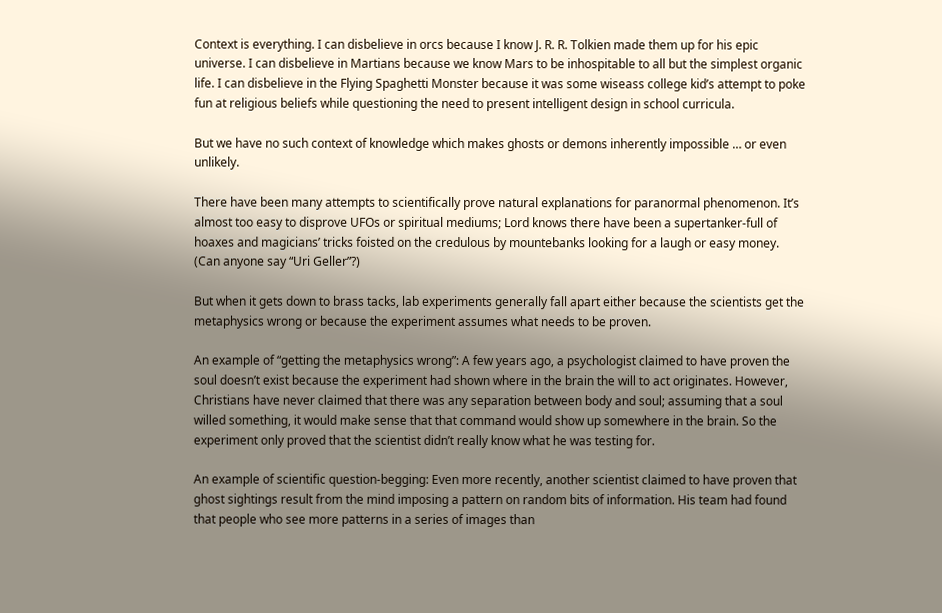Context is everything. I can disbelieve in orcs because I know J. R. R. Tolkien made them up for his epic universe. I can disbelieve in Martians because we know Mars to be inhospitable to all but the simplest organic life. I can disbelieve in the Flying Spaghetti Monster because it was some wiseass college kid’s attempt to poke fun at religious beliefs while questioning the need to present intelligent design in school curricula.

But we have no such context of knowledge which makes ghosts or demons inherently impossible … or even unlikely.

There have been many attempts to scientifically prove natural explanations for paranormal phenomenon. It’s almost too easy to disprove UFOs or spiritual mediums; Lord knows there have been a supertanker-full of hoaxes and magicians’ tricks foisted on the credulous by mountebanks looking for a laugh or easy money. (Can anyone say “Uri Geller”?)

But when it gets down to brass tacks, lab experiments generally fall apart either because the scientists get the metaphysics wrong or because the experiment assumes what needs to be proven.

An example of “getting the metaphysics wrong”: A few years ago, a psychologist claimed to have proven the soul doesn’t exist because the experiment had shown where in the brain the will to act originates. However, Christians have never claimed that there was any separation between body and soul; assuming that a soul willed something, it would make sense that that command would show up somewhere in the brain. So the experiment only proved that the scientist didn’t really know what he was testing for.

An example of scientific question-begging: Even more recently, another scientist claimed to have proven that ghost sightings result from the mind imposing a pattern on random bits of information. His team had found that people who see more patterns in a series of images than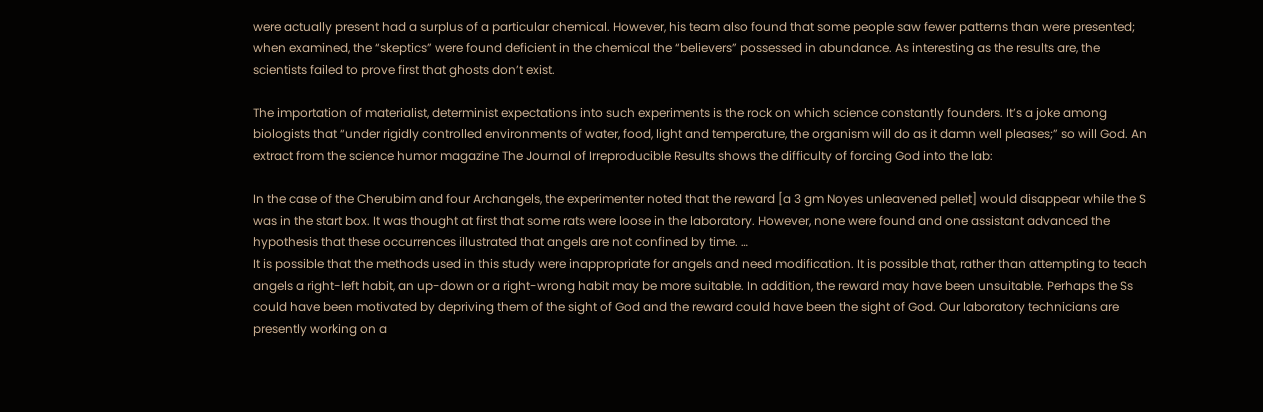were actually present had a surplus of a particular chemical. However, his team also found that some people saw fewer patterns than were presented; when examined, the “skeptics” were found deficient in the chemical the “believers” possessed in abundance. As interesting as the results are, the scientists failed to prove first that ghosts don’t exist.

The importation of materialist, determinist expectations into such experiments is the rock on which science constantly founders. It’s a joke among biologists that “under rigidly controlled environments of water, food, light and temperature, the organism will do as it damn well pleases;” so will God. An extract from the science humor magazine The Journal of Irreproducible Results shows the difficulty of forcing God into the lab:

In the case of the Cherubim and four Archangels, the experimenter noted that the reward [a 3 gm Noyes unleavened pellet] would disappear while the S was in the start box. It was thought at first that some rats were loose in the laboratory. However, none were found and one assistant advanced the hypothesis that these occurrences illustrated that angels are not confined by time. …
It is possible that the methods used in this study were inappropriate for angels and need modification. It is possible that, rather than attempting to teach angels a right-left habit, an up-down or a right-wrong habit may be more suitable. In addition, the reward may have been unsuitable. Perhaps the Ss could have been motivated by depriving them of the sight of God and the reward could have been the sight of God. Our laboratory technicians are presently working on a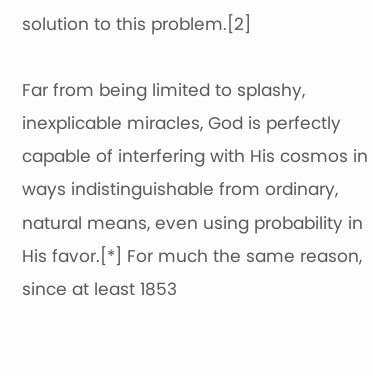solution to this problem.[2]

Far from being limited to splashy, inexplicable miracles, God is perfectly capable of interfering with His cosmos in ways indistinguishable from ordinary, natural means, even using probability in His favor.[*] For much the same reason, since at least 1853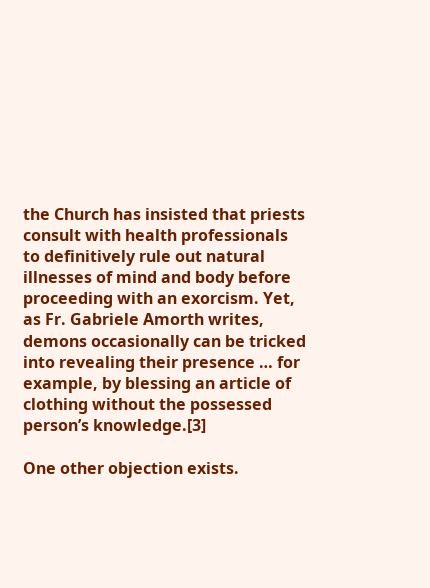the Church has insisted that priests consult with health professionals to definitively rule out natural illnesses of mind and body before proceeding with an exorcism. Yet, as Fr. Gabriele Amorth writes, demons occasionally can be tricked into revealing their presence … for example, by blessing an article of clothing without the possessed person’s knowledge.[3]

One other objection exists.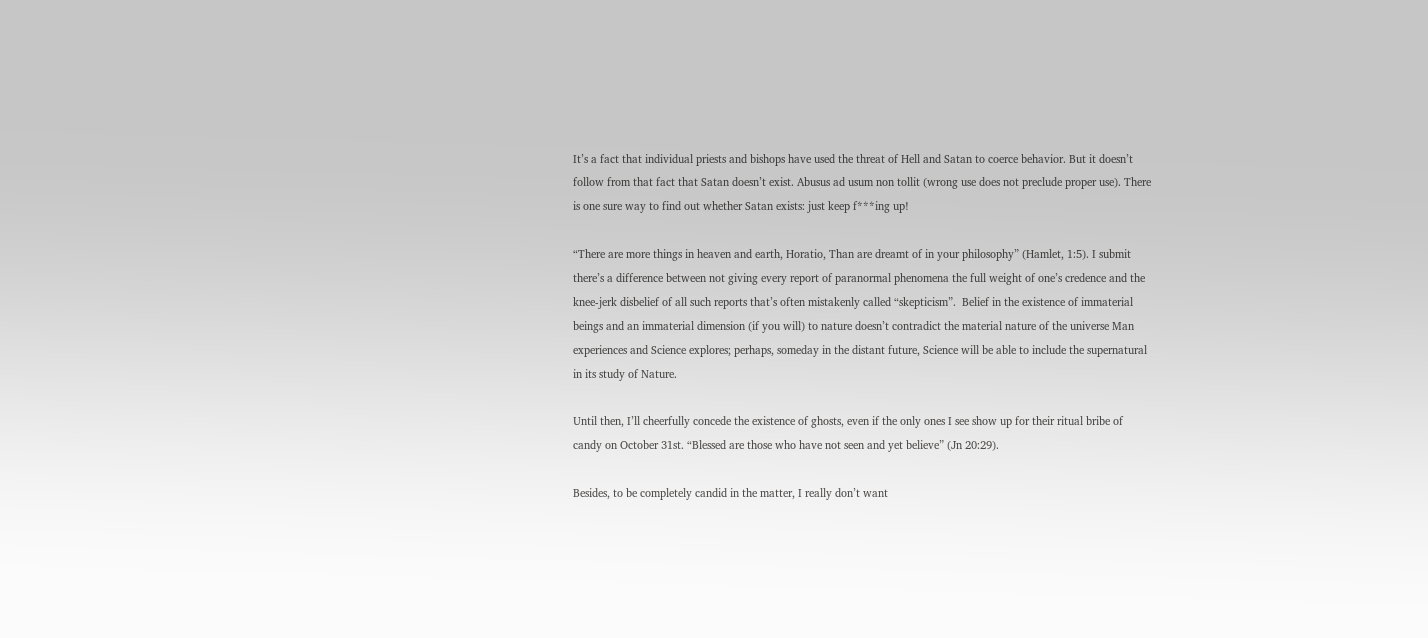It’s a fact that individual priests and bishops have used the threat of Hell and Satan to coerce behavior. But it doesn’t follow from that fact that Satan doesn’t exist. Abusus ad usum non tollit (wrong use does not preclude proper use). There is one sure way to find out whether Satan exists: just keep f***ing up!

“There are more things in heaven and earth, Horatio, Than are dreamt of in your philosophy” (Hamlet, 1:5). I submit there’s a difference between not giving every report of paranormal phenomena the full weight of one’s credence and the knee-jerk disbelief of all such reports that’s often mistakenly called “skepticism”.  Belief in the existence of immaterial beings and an immaterial dimension (if you will) to nature doesn’t contradict the material nature of the universe Man experiences and Science explores; perhaps, someday in the distant future, Science will be able to include the supernatural in its study of Nature.

Until then, I’ll cheerfully concede the existence of ghosts, even if the only ones I see show up for their ritual bribe of candy on October 31st. “Blessed are those who have not seen and yet believe” (Jn 20:29).

Besides, to be completely candid in the matter, I really don’t want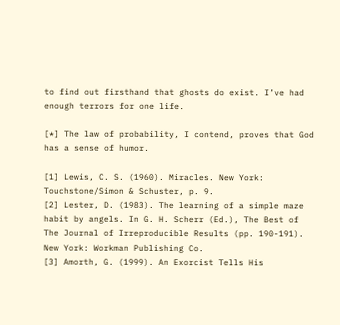to find out firsthand that ghosts do exist. I’ve had enough terrors for one life.

[*] The law of probability, I contend, proves that God has a sense of humor.

[1] Lewis, C. S. (1960). Miracles. New York: Touchstone/Simon & Schuster, p. 9.
[2] Lester, D. (1983). The learning of a simple maze habit by angels. In G. H. Scherr (Ed.), The Best of The Journal of Irreproducible Results (pp. 190-191). New York: Workman Publishing Co.
[3] Amorth, G. (1999). An Exorcist Tells His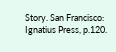Story. San Francisco: Ignatius Press, p.120.